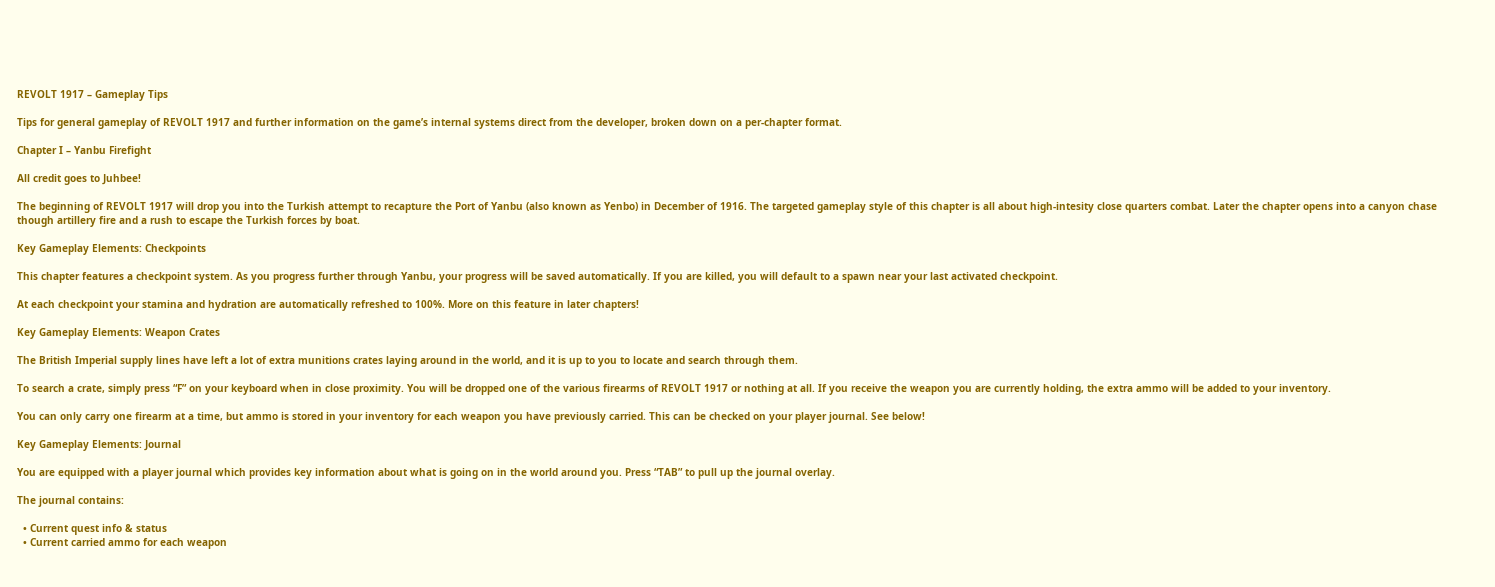REVOLT 1917 – Gameplay Tips

Tips for general gameplay of REVOLT 1917 and further information on the game’s internal systems direct from the developer, broken down on a per-chapter format.

Chapter I – Yanbu Firefight

All credit goes to Juhbee!

The beginning of REVOLT 1917 will drop you into the Turkish attempt to recapture the Port of Yanbu (also known as Yenbo) in December of 1916. The targeted gameplay style of this chapter is all about high-intesity close quarters combat. Later the chapter opens into a canyon chase though artillery fire and a rush to escape the Turkish forces by boat.

Key Gameplay Elements: Checkpoints

This chapter features a checkpoint system. As you progress further through Yanbu, your progress will be saved automatically. If you are killed, you will default to a spawn near your last activated checkpoint.

At each checkpoint your stamina and hydration are automatically refreshed to 100%. More on this feature in later chapters!

Key Gameplay Elements: Weapon Crates

The British Imperial supply lines have left a lot of extra munitions crates laying around in the world, and it is up to you to locate and search through them.

To search a crate, simply press “F” on your keyboard when in close proximity. You will be dropped one of the various firearms of REVOLT 1917 or nothing at all. If you receive the weapon you are currently holding, the extra ammo will be added to your inventory.

You can only carry one firearm at a time, but ammo is stored in your inventory for each weapon you have previously carried. This can be checked on your player journal. See below!

Key Gameplay Elements: Journal

You are equipped with a player journal which provides key information about what is going on in the world around you. Press “TAB” to pull up the journal overlay.

The journal contains:

  • Current quest info & status
  • Current carried ammo for each weapon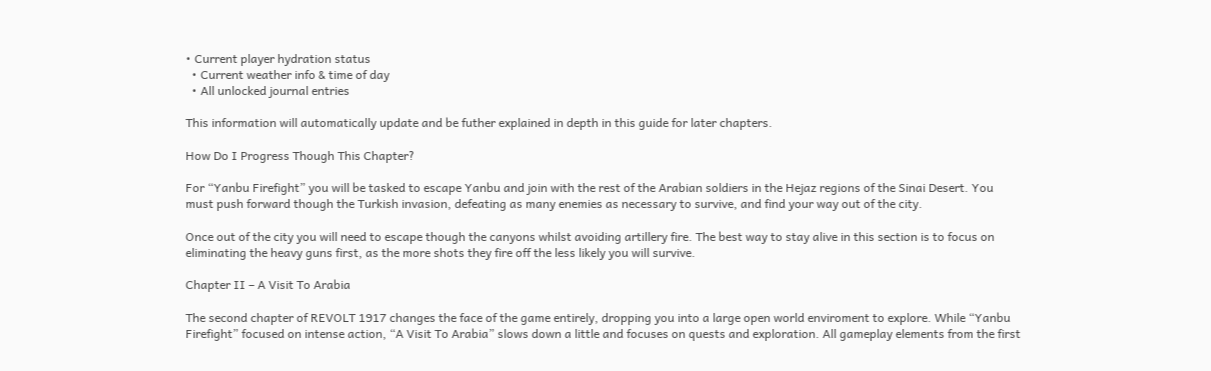• Current player hydration status
  • Current weather info & time of day
  • All unlocked journal entries

This information will automatically update and be futher explained in depth in this guide for later chapters.

How Do I Progress Though This Chapter?

For “Yanbu Firefight” you will be tasked to escape Yanbu and join with the rest of the Arabian soldiers in the Hejaz regions of the Sinai Desert. You must push forward though the Turkish invasion, defeating as many enemies as necessary to survive, and find your way out of the city.

Once out of the city you will need to escape though the canyons whilst avoiding artillery fire. The best way to stay alive in this section is to focus on eliminating the heavy guns first, as the more shots they fire off the less likely you will survive.

Chapter II – A Visit To Arabia

The second chapter of REVOLT 1917 changes the face of the game entirely, dropping you into a large open world enviroment to explore. While “Yanbu Firefight” focused on intense action, “A Visit To Arabia” slows down a little and focuses on quests and exploration. All gameplay elements from the first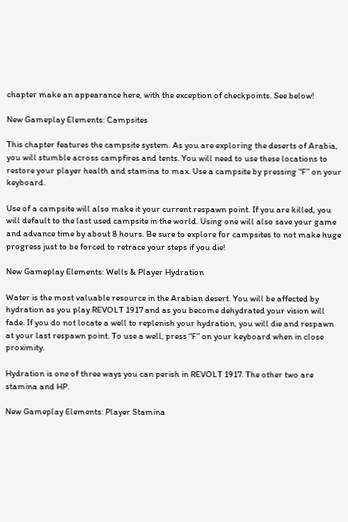chapter make an appearance here, with the exception of checkpoints. See below!

New Gameplay Elements: Campsites

This chapter features the campsite system. As you are exploring the deserts of Arabia, you will stumble across campfires and tents. You will need to use these locations to restore your player health and stamina to max. Use a campsite by pressing “F” on your keyboard.

Use of a campsite will also make it your current respawn point. If you are killed, you will default to the last used campsite in the world. Using one will also save your game and advance time by about 8 hours. Be sure to explore for campsites to not make huge progress just to be forced to retrace your steps if you die!

New Gameplay Elements: Wells & Player Hydration

Water is the most valuable resource in the Arabian desert. You will be affected by hydration as you play REVOLT 1917 and as you become dehydrated your vision will fade. If you do not locate a well to replenish your hydration, you will die and respawn at your last respawn point. To use a well, press “F” on your keyboard when in close proximity.

Hydration is one of three ways you can perish in REVOLT 1917. The other two are stamina and HP.

New Gameplay Elements: Player Stamina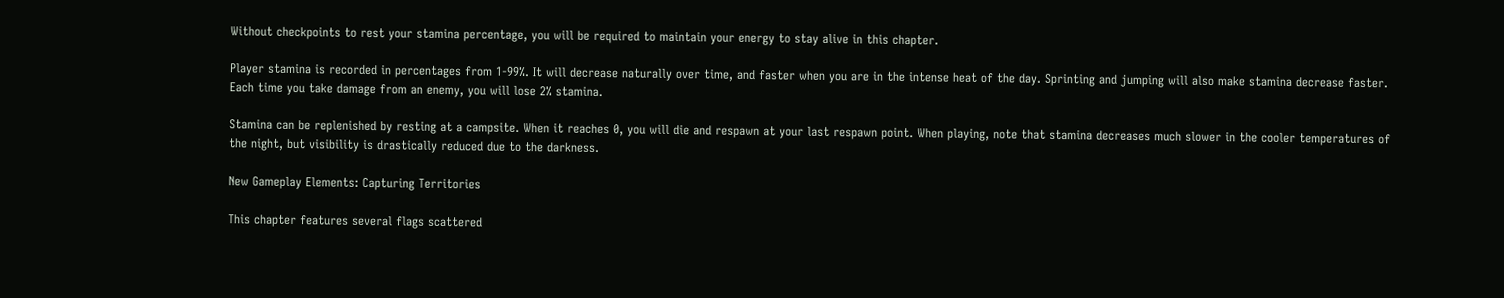Without checkpoints to rest your stamina percentage, you will be required to maintain your energy to stay alive in this chapter.

Player stamina is recorded in percentages from 1-99%. It will decrease naturally over time, and faster when you are in the intense heat of the day. Sprinting and jumping will also make stamina decrease faster. Each time you take damage from an enemy, you will lose 2% stamina.

Stamina can be replenished by resting at a campsite. When it reaches 0, you will die and respawn at your last respawn point. When playing, note that stamina decreases much slower in the cooler temperatures of the night, but visibility is drastically reduced due to the darkness.

New Gameplay Elements: Capturing Territories

This chapter features several flags scattered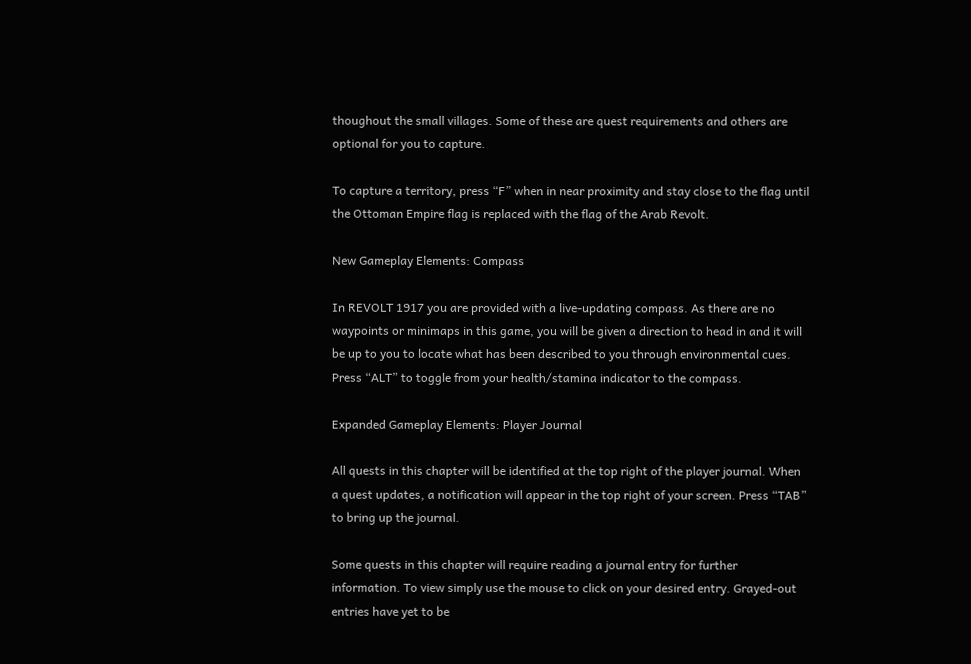thoughout the small villages. Some of these are quest requirements and others are optional for you to capture.

To capture a territory, press “F” when in near proximity and stay close to the flag until the Ottoman Empire flag is replaced with the flag of the Arab Revolt.

New Gameplay Elements: Compass

In REVOLT 1917 you are provided with a live-updating compass. As there are no waypoints or minimaps in this game, you will be given a direction to head in and it will be up to you to locate what has been described to you through environmental cues. Press “ALT” to toggle from your health/stamina indicator to the compass.

Expanded Gameplay Elements: Player Journal

All quests in this chapter will be identified at the top right of the player journal. When a quest updates, a notification will appear in the top right of your screen. Press “TAB” to bring up the journal.

Some quests in this chapter will require reading a journal entry for further information. To view simply use the mouse to click on your desired entry. Grayed-out entries have yet to be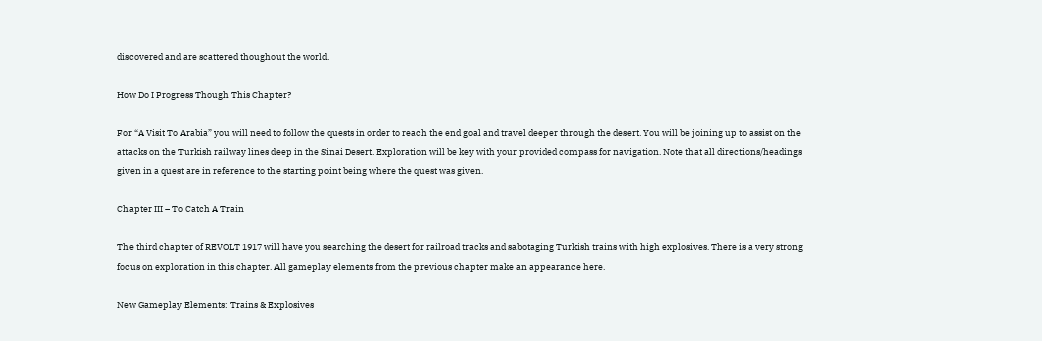discovered and are scattered thoughout the world.

How Do I Progress Though This Chapter?

For “A Visit To Arabia” you will need to follow the quests in order to reach the end goal and travel deeper through the desert. You will be joining up to assist on the attacks on the Turkish railway lines deep in the Sinai Desert. Exploration will be key with your provided compass for navigation. Note that all directions/headings given in a quest are in reference to the starting point being where the quest was given.

Chapter III – To Catch A Train

The third chapter of REVOLT 1917 will have you searching the desert for railroad tracks and sabotaging Turkish trains with high explosives. There is a very strong focus on exploration in this chapter. All gameplay elements from the previous chapter make an appearance here.

New Gameplay Elements: Trains & Explosives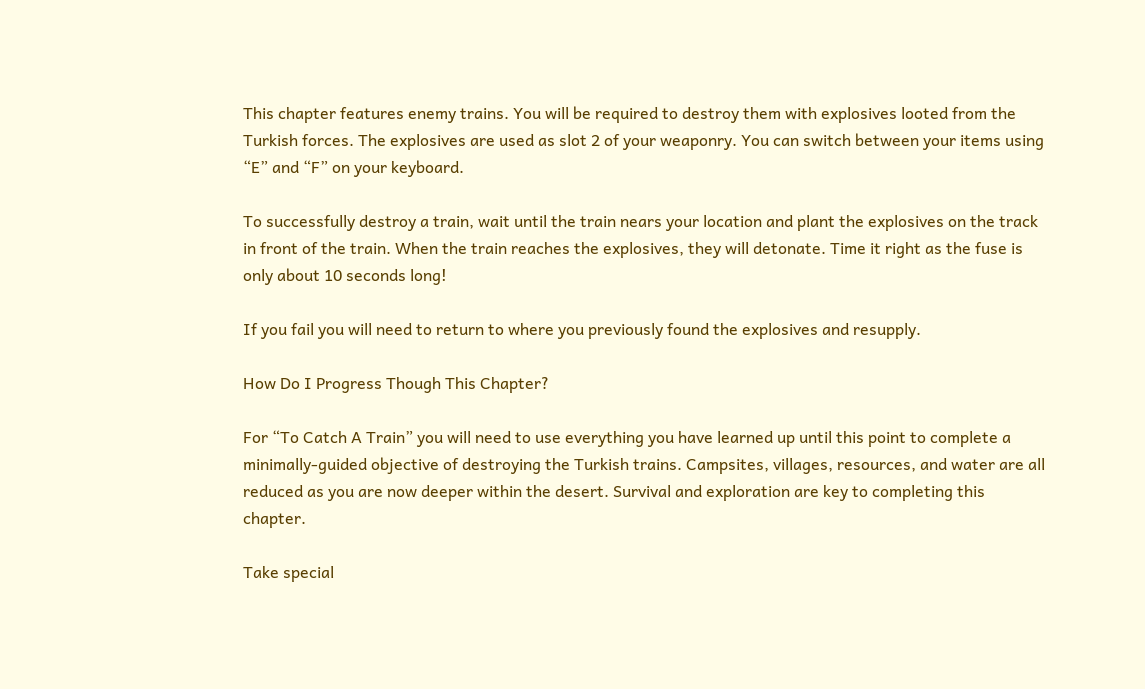This chapter features enemy trains. You will be required to destroy them with explosives looted from the Turkish forces. The explosives are used as slot 2 of your weaponry. You can switch between your items using “E” and “F” on your keyboard.

To successfully destroy a train, wait until the train nears your location and plant the explosives on the track in front of the train. When the train reaches the explosives, they will detonate. Time it right as the fuse is only about 10 seconds long!

If you fail you will need to return to where you previously found the explosives and resupply.

How Do I Progress Though This Chapter?

For “To Catch A Train” you will need to use everything you have learned up until this point to complete a minimally-guided objective of destroying the Turkish trains. Campsites, villages, resources, and water are all reduced as you are now deeper within the desert. Survival and exploration are key to completing this chapter.

Take special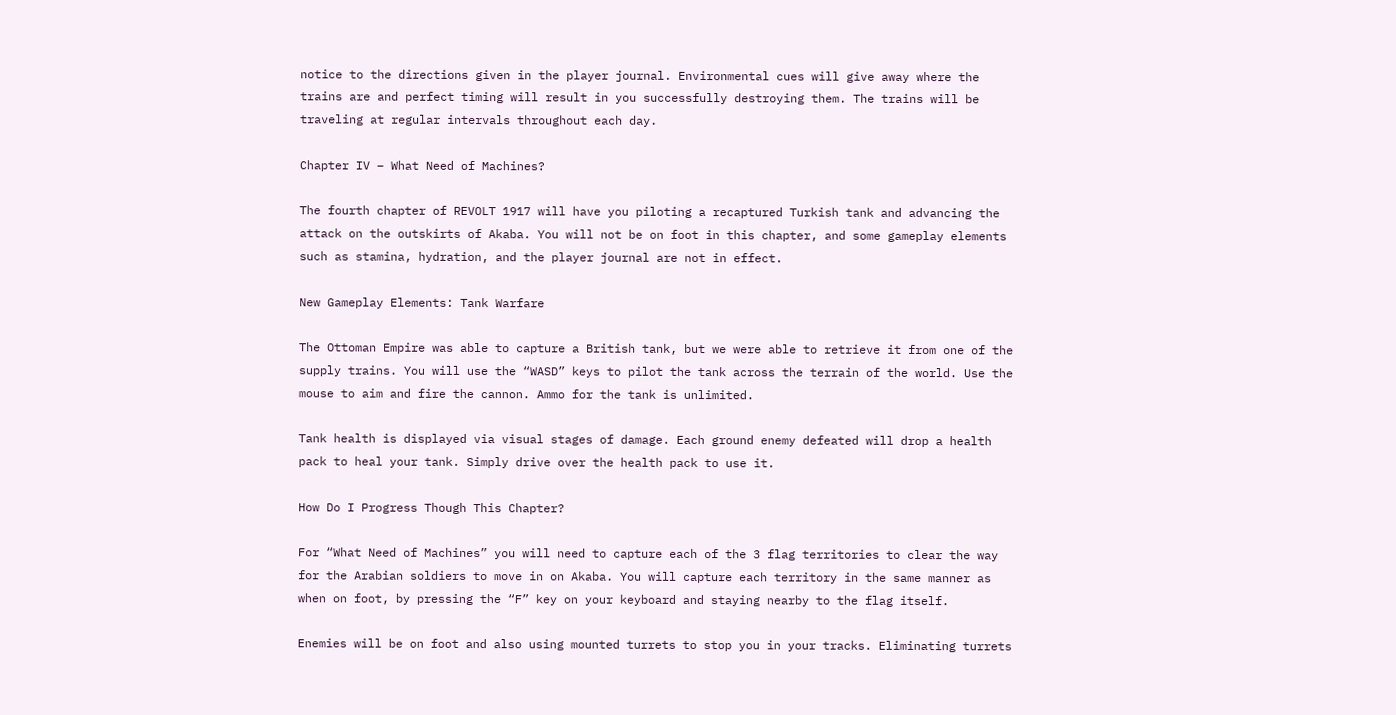notice to the directions given in the player journal. Environmental cues will give away where the trains are and perfect timing will result in you successfully destroying them. The trains will be traveling at regular intervals throughout each day.

Chapter IV – What Need of Machines?

The fourth chapter of REVOLT 1917 will have you piloting a recaptured Turkish tank and advancing the attack on the outskirts of Akaba. You will not be on foot in this chapter, and some gameplay elements such as stamina, hydration, and the player journal are not in effect.

New Gameplay Elements: Tank Warfare

The Ottoman Empire was able to capture a British tank, but we were able to retrieve it from one of the supply trains. You will use the “WASD” keys to pilot the tank across the terrain of the world. Use the mouse to aim and fire the cannon. Ammo for the tank is unlimited.

Tank health is displayed via visual stages of damage. Each ground enemy defeated will drop a health pack to heal your tank. Simply drive over the health pack to use it.

How Do I Progress Though This Chapter?

For “What Need of Machines” you will need to capture each of the 3 flag territories to clear the way for the Arabian soldiers to move in on Akaba. You will capture each territory in the same manner as when on foot, by pressing the “F” key on your keyboard and staying nearby to the flag itself.

Enemies will be on foot and also using mounted turrets to stop you in your tracks. Eliminating turrets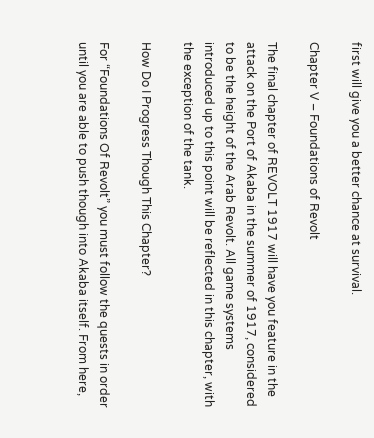first will give you a better chance at survival.

Chapter V – Foundations of Revolt

The final chapter of REVOLT 1917 will have you feature in the attack on the Port of Akaba in the summer of 1917, considered to be the height of the Arab Revolt. All game systems introduced up to this point will be reflected in this chapter, with the exception of the tank.

How Do I Progress Though This Chapter?

For “Foundations Of Revolt” you must follow the quests in order until you are able to push though into Akaba itself. From here,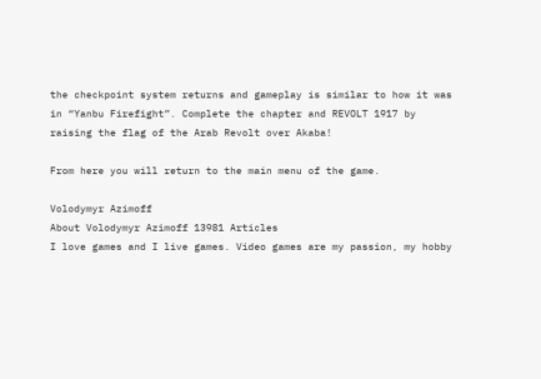the checkpoint system returns and gameplay is similar to how it was in “Yanbu Firefight”. Complete the chapter and REVOLT 1917 by raising the flag of the Arab Revolt over Akaba!

From here you will return to the main menu of the game.

Volodymyr Azimoff
About Volodymyr Azimoff 13981 Articles
I love games and I live games. Video games are my passion, my hobby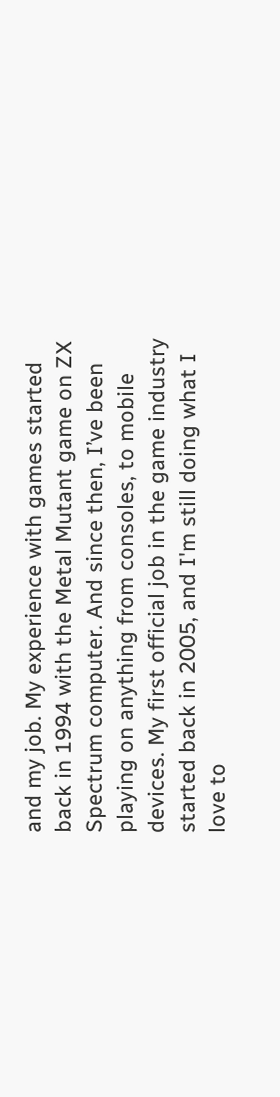and my job. My experience with games started back in 1994 with the Metal Mutant game on ZX Spectrum computer. And since then, I’ve been playing on anything from consoles, to mobile devices. My first official job in the game industry started back in 2005, and I'm still doing what I love to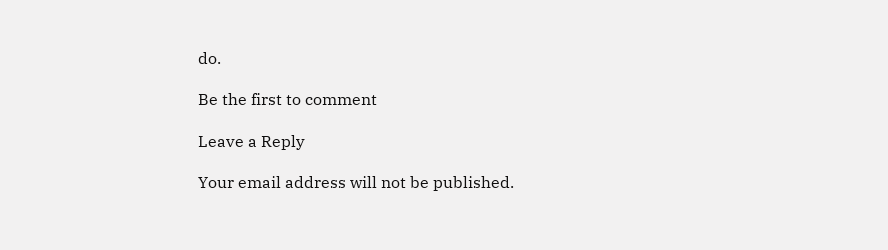do.

Be the first to comment

Leave a Reply

Your email address will not be published.